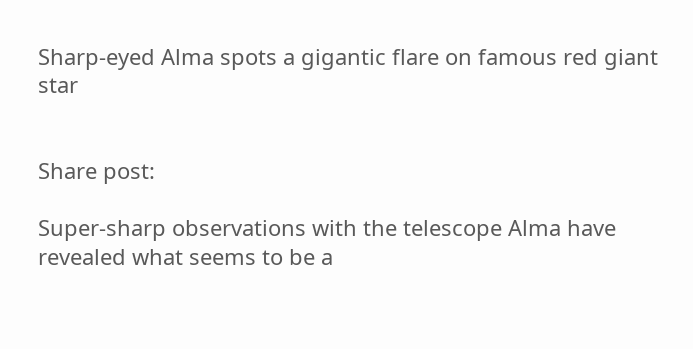Sharp-eyed Alma spots a gigantic flare on famous red giant star


Share post:

Super-sharp observations with the telescope Alma have revealed what seems to be a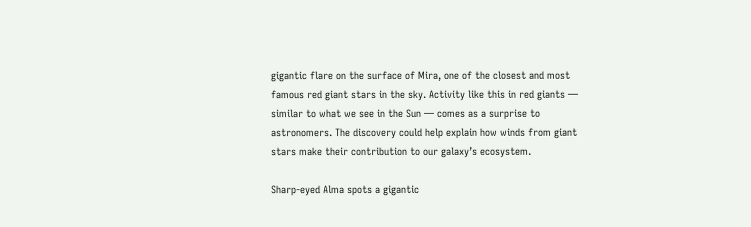gigantic flare on the surface of Mira, one of the closest and most famous red giant stars in the sky. Activity like this in red giants — similar to what we see in the Sun — comes as a surprise to astronomers. The discovery could help explain how winds from giant stars make their contribution to our galaxy’s ecosystem.

Sharp-eyed Alma spots a gigantic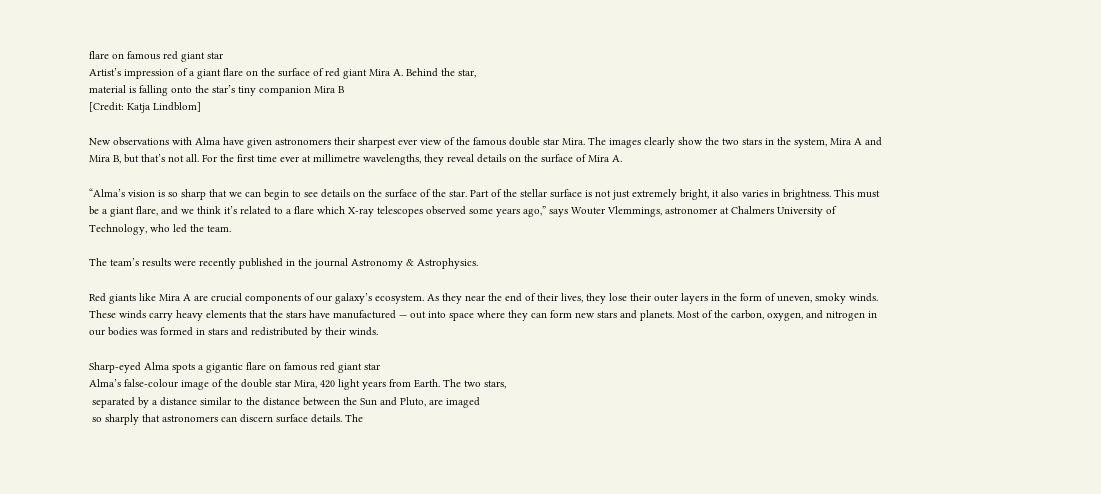flare on famous red giant star
Artist’s impression of a giant flare on the surface of red giant Mira A. Behind the star,
material is falling onto the star’s tiny companion Mira B
[Credit: Katja Lindblom]

New observations with Alma have given astronomers their sharpest ever view of the famous double star Mira. The images clearly show the two stars in the system, Mira A and Mira B, but that’s not all. For the first time ever at millimetre wavelengths, they reveal details on the surface of Mira A.

“Alma’s vision is so sharp that we can begin to see details on the surface of the star. Part of the stellar surface is not just extremely bright, it also varies in brightness. This must be a giant flare, and we think it’s related to a flare which X-ray telescopes observed some years ago,” says Wouter Vlemmings, astronomer at Chalmers University of Technology, who led the team.

The team’s results were recently published in the journal Astronomy & Astrophysics.

Red giants like Mira A are crucial components of our galaxy’s ecosystem. As they near the end of their lives, they lose their outer layers in the form of uneven, smoky winds. These winds carry heavy elements that the stars have manufactured — out into space where they can form new stars and planets. Most of the carbon, oxygen, and nitrogen in our bodies was formed in stars and redistributed by their winds.

Sharp-eyed Alma spots a gigantic flare on famous red giant star
Alma’s false-colour image of the double star Mira, 420 light years from Earth. The two stars,
 separated by a distance similar to the distance between the Sun and Pluto, are imaged
 so sharply that astronomers can discern surface details. The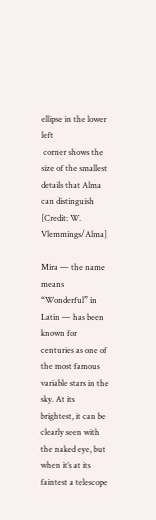ellipse in the lower left
 corner shows the size of the smallest details that Alma can distinguish
[Credit: W. Vlemmings/Alma]

Mira — the name means “Wonderful” in Latin — has been known for centuries as one of the most famous variable stars in the sky. At its brightest, it can be clearly seen with the naked eye, but when it’s at its faintest a telescope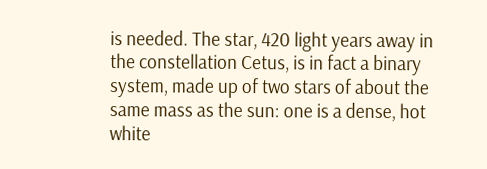is needed. The star, 420 light years away in the constellation Cetus, is in fact a binary system, made up of two stars of about the same mass as the sun: one is a dense, hot white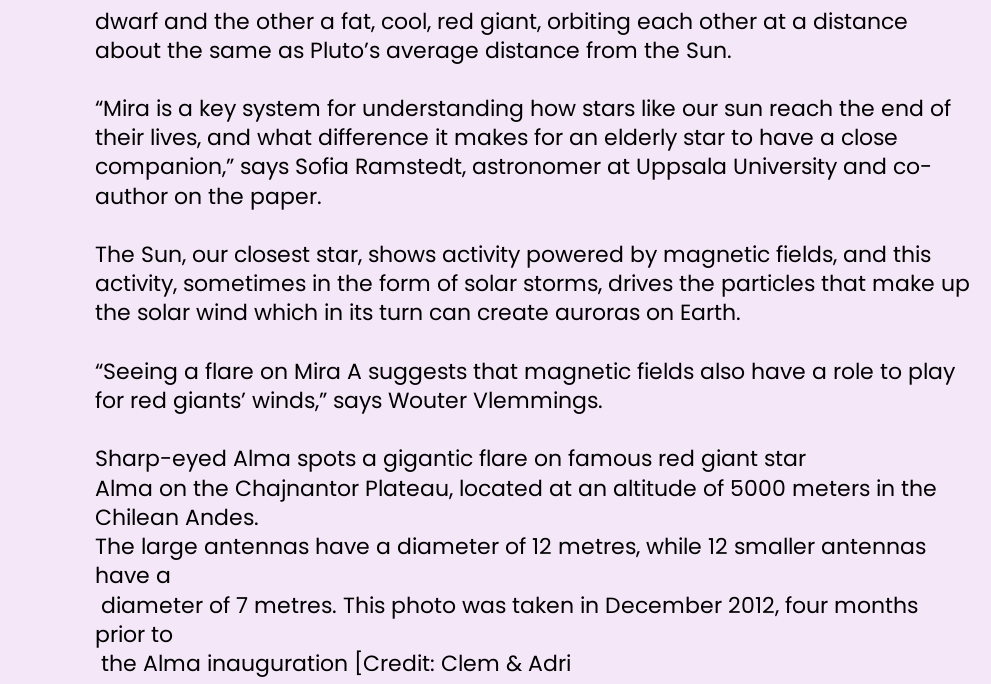dwarf and the other a fat, cool, red giant, orbiting each other at a distance about the same as Pluto’s average distance from the Sun.

“Mira is a key system for understanding how stars like our sun reach the end of their lives, and what difference it makes for an elderly star to have a close companion,” says Sofia Ramstedt, astronomer at Uppsala University and co-author on the paper.

The Sun, our closest star, shows activity powered by magnetic fields, and this activity, sometimes in the form of solar storms, drives the particles that make up the solar wind which in its turn can create auroras on Earth.

“Seeing a flare on Mira A suggests that magnetic fields also have a role to play for red giants’ winds,” says Wouter Vlemmings.

Sharp-eyed Alma spots a gigantic flare on famous red giant star
Alma on the Chajnantor Plateau, located at an altitude of 5000 meters in the Chilean Andes.
The large antennas have a diameter of 12 metres, while 12 smaller antennas have a
 diameter of 7 metres. This photo was taken in December 2012, four months prior to
 the Alma inauguration [Credit: Clem & Adri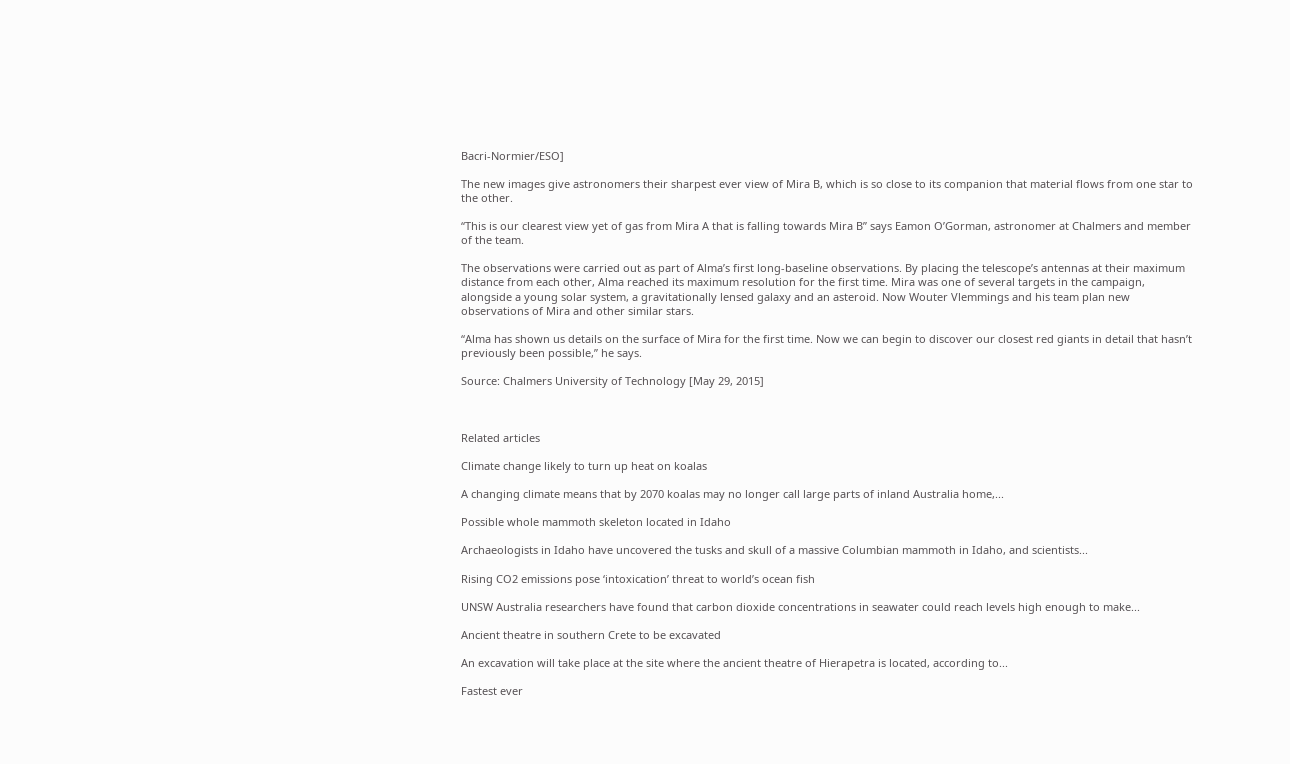Bacri-Normier/ESO]

The new images give astronomers their sharpest ever view of Mira B, which is so close to its companion that material flows from one star to the other.

“This is our clearest view yet of gas from Mira A that is falling towards Mira B” says Eamon O’Gorman, astronomer at Chalmers and member of the team.

The observations were carried out as part of Alma’s first long-baseline observations. By placing the telescope’s antennas at their maximum distance from each other, Alma reached its maximum resolution for the first time. Mira was one of several targets in the campaign, alongside a young solar system, a gravitationally lensed galaxy and an asteroid. Now Wouter Vlemmings and his team plan new observations of Mira and other similar stars.

“Alma has shown us details on the surface of Mira for the first time. Now we can begin to discover our closest red giants in detail that hasn’t previously been possible,” he says.

Source: Chalmers University of Technology [May 29, 2015]



Related articles

Climate change likely to turn up heat on koalas

A changing climate means that by 2070 koalas may no longer call large parts of inland Australia home,...

Possible whole mammoth skeleton located in Idaho

Archaeologists in Idaho have uncovered the tusks and skull of a massive Columbian mammoth in Idaho, and scientists...

Rising CO2 emissions pose ‘intoxication’ threat to world’s ocean fish

UNSW Australia researchers have found that carbon dioxide concentrations in seawater could reach levels high enough to make...

Ancient theatre in southern Crete to be excavated

An excavation will take place at the site where the ancient theatre of Hierapetra is located, according to...

Fastest ever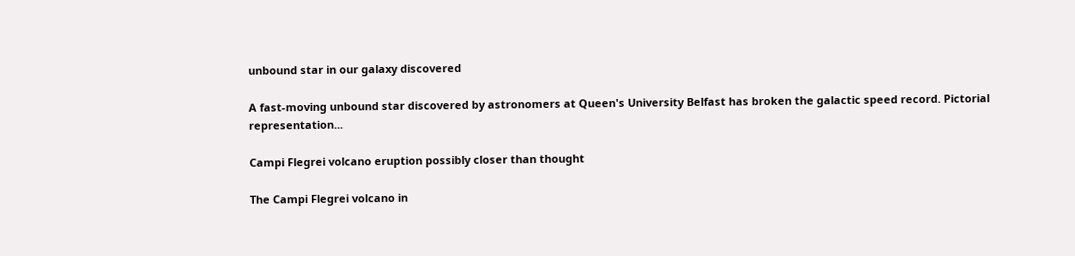unbound star in our galaxy discovered

A fast-moving unbound star discovered by astronomers at Queen's University Belfast has broken the galactic speed record. Pictorial representation...

Campi Flegrei volcano eruption possibly closer than thought

The Campi Flegrei volcano in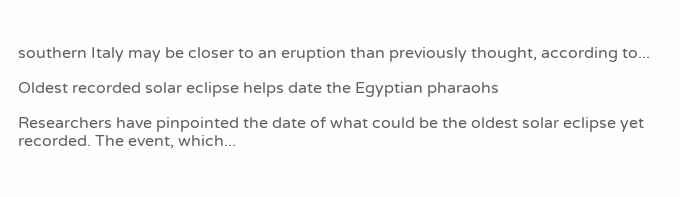southern Italy may be closer to an eruption than previously thought, according to...

Oldest recorded solar eclipse helps date the Egyptian pharaohs

Researchers have pinpointed the date of what could be the oldest solar eclipse yet recorded. The event, which...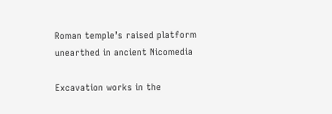Roman temple’s raised platform unearthed in ancient Nicomedia

Excavation works in the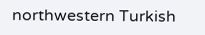northwestern Turkish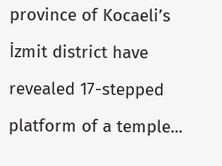province of Kocaeli’s İzmit district have revealed 17-stepped platform of a temple...